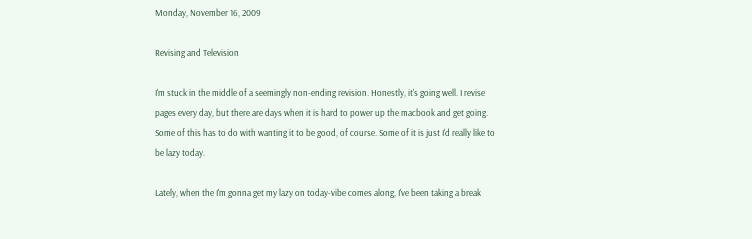Monday, November 16, 2009

Revising and Television

I'm stuck in the middle of a seemingly non-ending revision. Honestly, it's going well. I revise pages every day, but there are days when it is hard to power up the macbook and get going. Some of this has to do with wanting it to be good, of course. Some of it is just I'd really like to be lazy today.

Lately, when the I'm gonna get my lazy on today-vibe comes along, I've been taking a break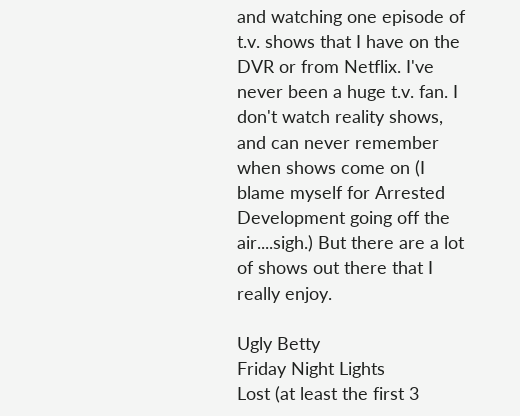and watching one episode of t.v. shows that I have on the DVR or from Netflix. I've never been a huge t.v. fan. I don't watch reality shows, and can never remember when shows come on (I blame myself for Arrested Development going off the air....sigh.) But there are a lot of shows out there that I really enjoy.

Ugly Betty
Friday Night Lights
Lost (at least the first 3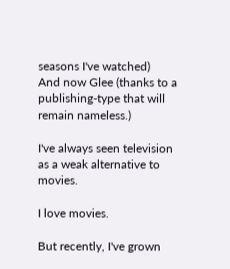seasons I've watched)
And now Glee (thanks to a publishing-type that will remain nameless.)

I've always seen television as a weak alternative to movies.

I love movies.

But recently, I've grown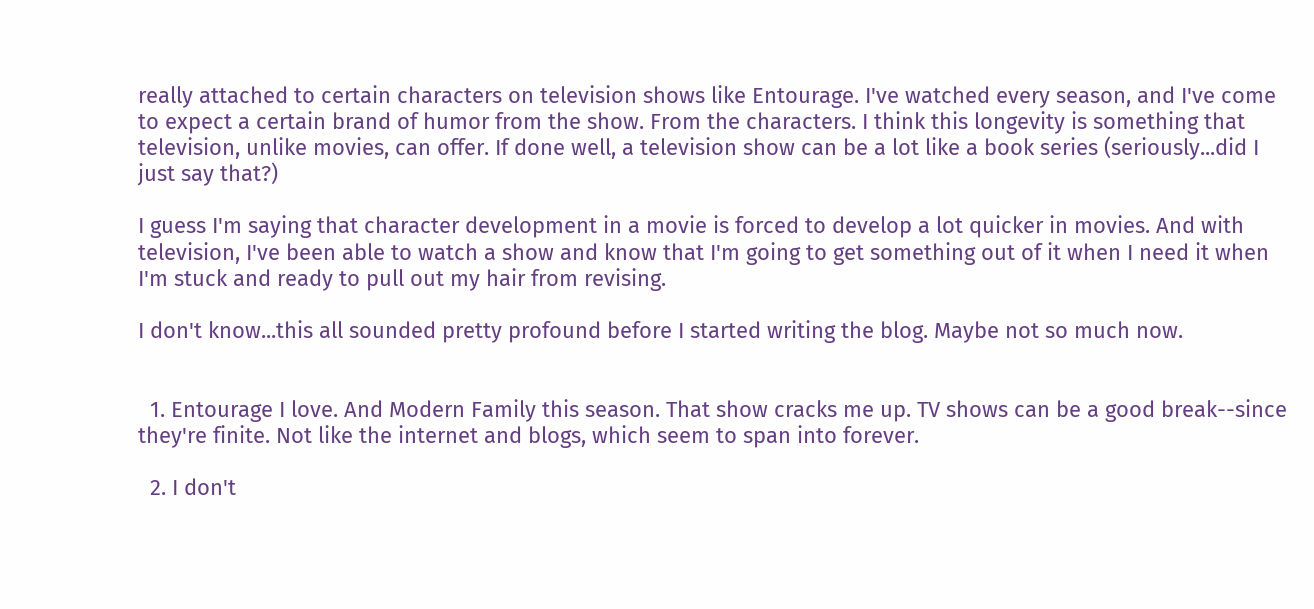really attached to certain characters on television shows like Entourage. I've watched every season, and I've come to expect a certain brand of humor from the show. From the characters. I think this longevity is something that television, unlike movies, can offer. If done well, a television show can be a lot like a book series (seriously...did I just say that?)

I guess I'm saying that character development in a movie is forced to develop a lot quicker in movies. And with television, I've been able to watch a show and know that I'm going to get something out of it when I need it when I'm stuck and ready to pull out my hair from revising.

I don't know...this all sounded pretty profound before I started writing the blog. Maybe not so much now.


  1. Entourage I love. And Modern Family this season. That show cracks me up. TV shows can be a good break--since they're finite. Not like the internet and blogs, which seem to span into forever.

  2. I don't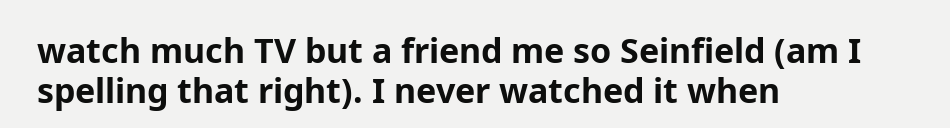watch much TV but a friend me so Seinfield (am I spelling that right). I never watched it when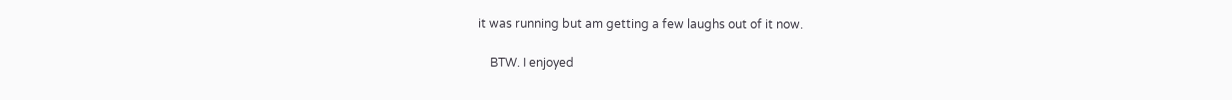it was running but am getting a few laughs out of it now.

    BTW. I enjoyed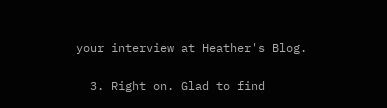your interview at Heather's Blog.

  3. Right on. Glad to find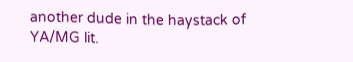another dude in the haystack of YA/MG lit.